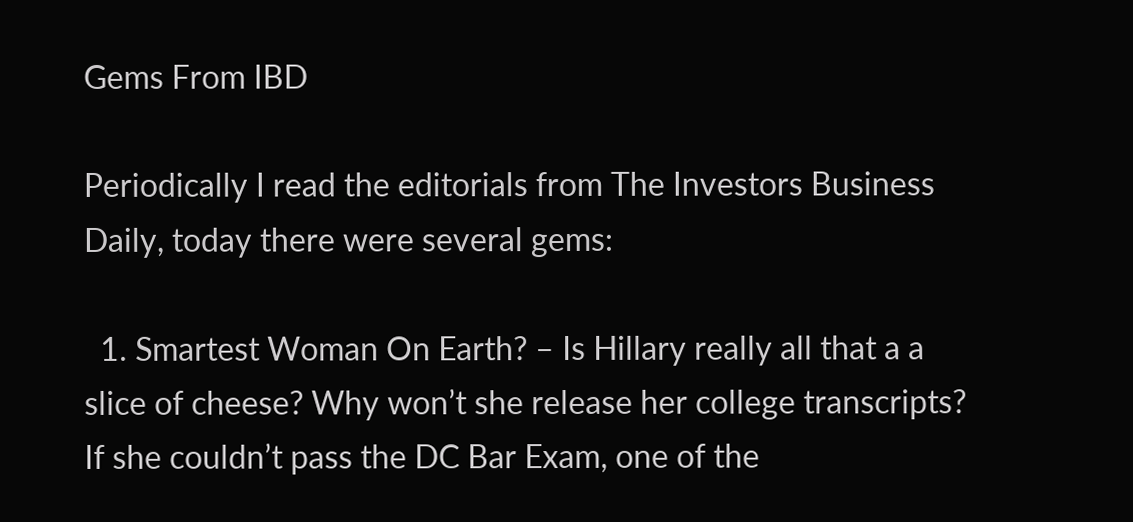Gems From IBD

Periodically I read the editorials from The Investors Business Daily, today there were several gems:

  1. Smartest Woman On Earth? – Is Hillary really all that a a slice of cheese? Why won’t she release her college transcripts? If she couldn’t pass the DC Bar Exam, one of the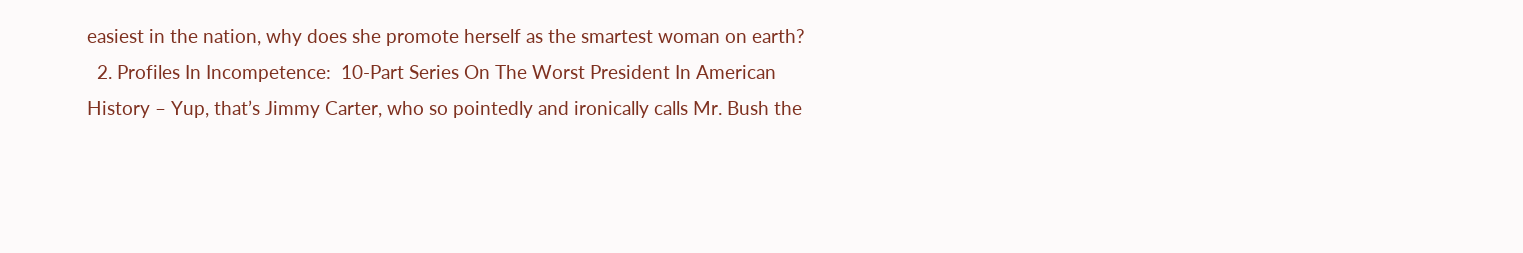easiest in the nation, why does she promote herself as the smartest woman on earth?
  2. Profiles In Incompetence:  10-Part Series On The Worst President In American History – Yup, that’s Jimmy Carter, who so pointedly and ironically calls Mr. Bush the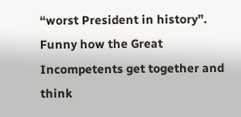“worst President in history”. Funny how the Great Incompetents get together and think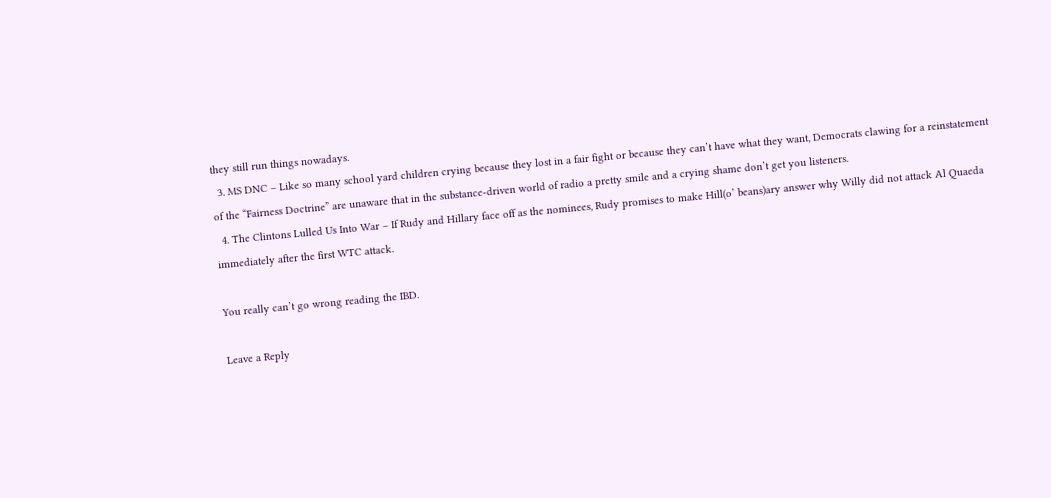they still run things nowadays.
  3. MS DNC – Like so many school yard children crying because they lost in a fair fight or because they can’t have what they want, Democrats clawing for a reinstatement of the “Fairness Doctrine” are unaware that in the substance-driven world of radio a pretty smile and a crying shame don’t get you listeners.
  4. The Clintons Lulled Us Into War – If Rudy and Hillary face off as the nominees, Rudy promises to make Hill(o’ beans)ary answer why Willy did not attack Al Quaeda immediately after the first WTC attack.

You really can’t go wrong reading the IBD.

Leave a Reply